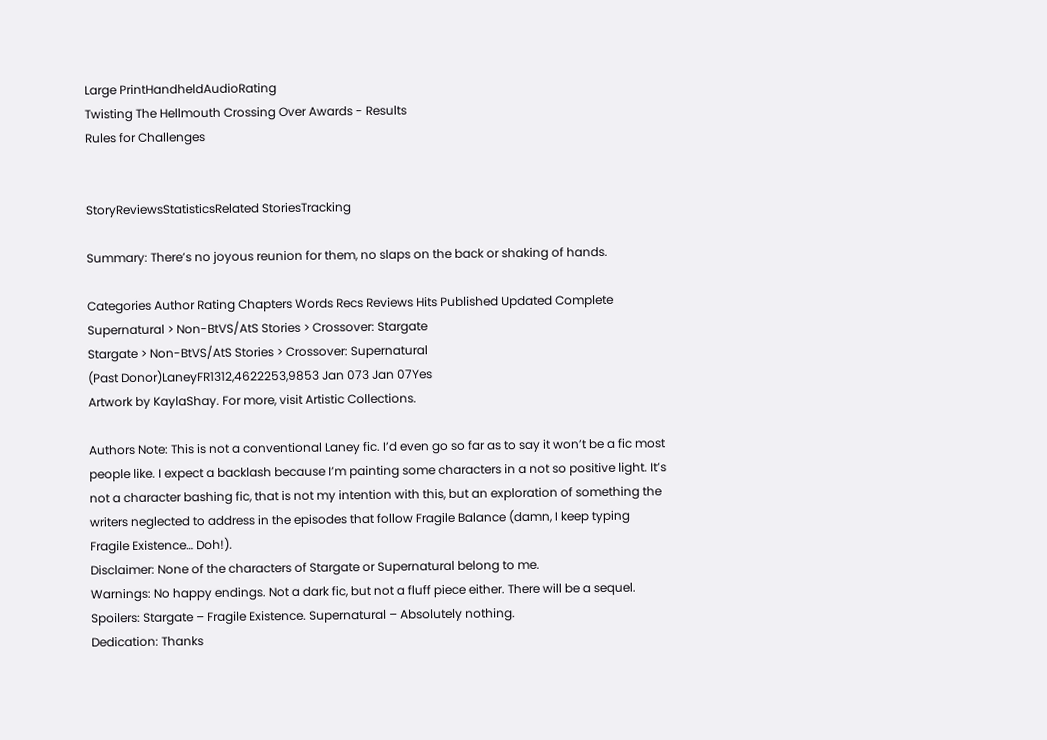Large PrintHandheldAudioRating
Twisting The Hellmouth Crossing Over Awards - Results
Rules for Challenges


StoryReviewsStatisticsRelated StoriesTracking

Summary: There’s no joyous reunion for them, no slaps on the back or shaking of hands.

Categories Author Rating Chapters Words Recs Reviews Hits Published Updated Complete
Supernatural > Non-BtVS/AtS Stories > Crossover: Stargate
Stargate > Non-BtVS/AtS Stories > Crossover: Supernatural
(Past Donor)LaneyFR1312,4622253,9853 Jan 073 Jan 07Yes
Artwork by KaylaShay. For more, visit Artistic Collections.

Authors Note: This is not a conventional Laney fic. I’d even go so far as to say it won’t be a fic most people like. I expect a backlash because I’m painting some characters in a not so positive light. It’s not a character bashing fic, that is not my intention with this, but an exploration of something the writers neglected to address in the episodes that follow Fragile Balance (damn, I keep typing Fragile Existence… Doh!).
Disclaimer: None of the characters of Stargate or Supernatural belong to me.
Warnings: No happy endings. Not a dark fic, but not a fluff piece either. There will be a sequel.
Spoilers: Stargate – Fragile Existence. Supernatural – Absolutely nothing.
Dedication: Thanks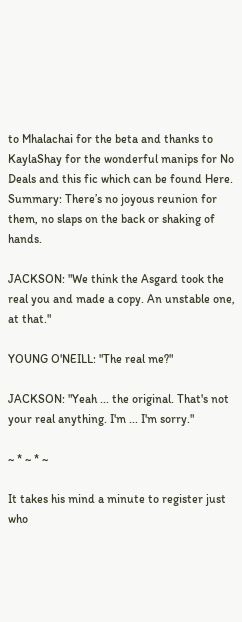to Mhalachai for the beta and thanks to KaylaShay for the wonderful manips for No Deals and this fic which can be found Here.
Summary: There’s no joyous reunion for them, no slaps on the back or shaking of hands.

JACKSON: "We think the Asgard took the real you and made a copy. An unstable one, at that."

YOUNG O'NEILL: "The real me?"

JACKSON: "Yeah ... the original. That's not your real anything. I'm ... I'm sorry."

~ * ~ * ~

It takes his mind a minute to register just who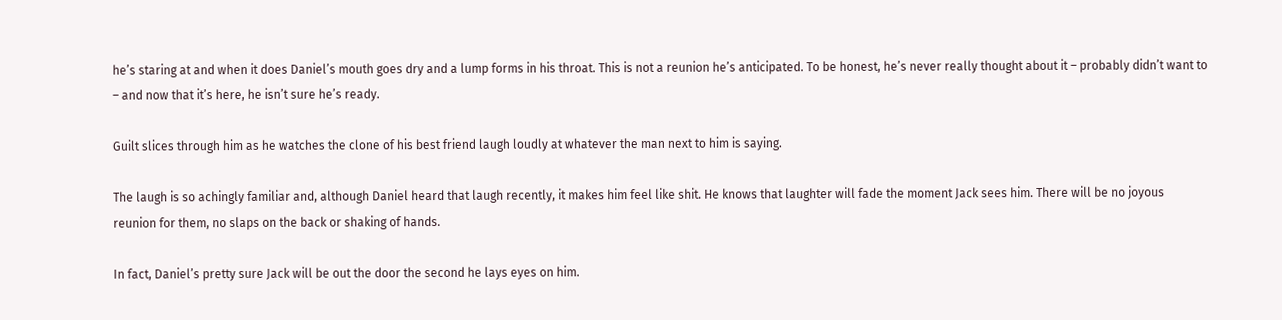he’s staring at and when it does Daniel’s mouth goes dry and a lump forms in his throat. This is not a reunion he’s anticipated. To be honest, he’s never really thought about it – probably didn’t want to – and now that it’s here, he isn’t sure he’s ready.

Guilt slices through him as he watches the clone of his best friend laugh loudly at whatever the man next to him is saying.

The laugh is so achingly familiar and, although Daniel heard that laugh recently, it makes him feel like shit. He knows that laughter will fade the moment Jack sees him. There will be no joyous reunion for them, no slaps on the back or shaking of hands.

In fact, Daniel’s pretty sure Jack will be out the door the second he lays eyes on him.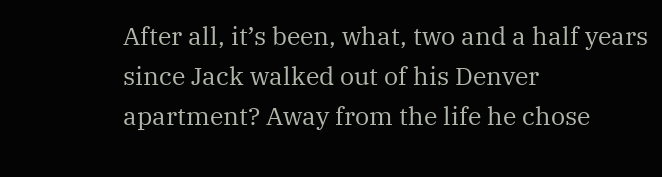After all, it’s been, what, two and a half years since Jack walked out of his Denver apartment? Away from the life he chose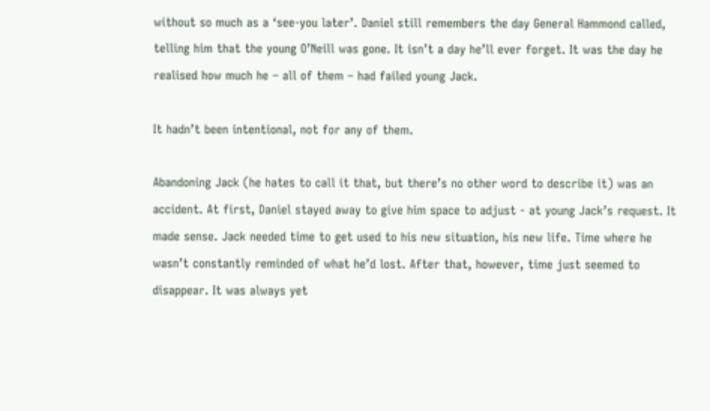without so much as a ‘see-you later’. Daniel still remembers the day General Hammond called, telling him that the young O’Neill was gone. It isn’t a day he’ll ever forget. It was the day he realised how much he – all of them – had failed young Jack.

It hadn’t been intentional, not for any of them.

Abandoning Jack (he hates to call it that, but there’s no other word to describe it) was an accident. At first, Daniel stayed away to give him space to adjust - at young Jack’s request. It made sense. Jack needed time to get used to his new situation, his new life. Time where he wasn’t constantly reminded of what he’d lost. After that, however, time just seemed to disappear. It was always yet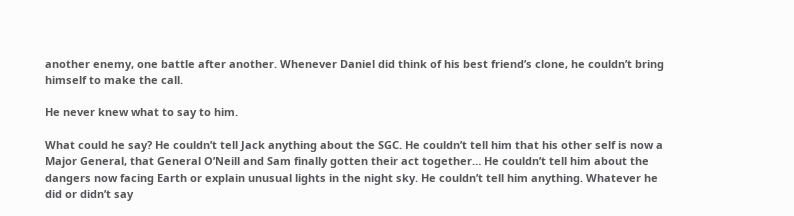another enemy, one battle after another. Whenever Daniel did think of his best friend’s clone, he couldn’t bring himself to make the call.

He never knew what to say to him.

What could he say? He couldn’t tell Jack anything about the SGC. He couldn’t tell him that his other self is now a Major General, that General O’Neill and Sam finally gotten their act together… He couldn’t tell him about the dangers now facing Earth or explain unusual lights in the night sky. He couldn’t tell him anything. Whatever he did or didn’t say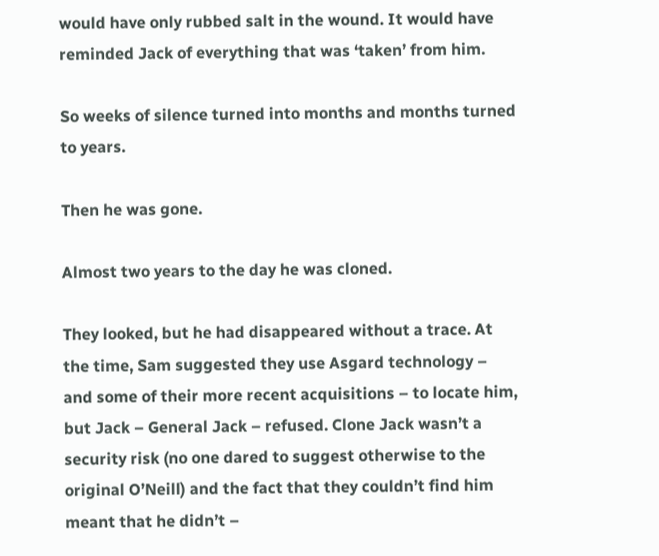would have only rubbed salt in the wound. It would have reminded Jack of everything that was ‘taken’ from him.

So weeks of silence turned into months and months turned to years.

Then he was gone.

Almost two years to the day he was cloned.

They looked, but he had disappeared without a trace. At the time, Sam suggested they use Asgard technology – and some of their more recent acquisitions – to locate him, but Jack – General Jack – refused. Clone Jack wasn’t a security risk (no one dared to suggest otherwise to the original O’Neill) and the fact that they couldn’t find him meant that he didn’t –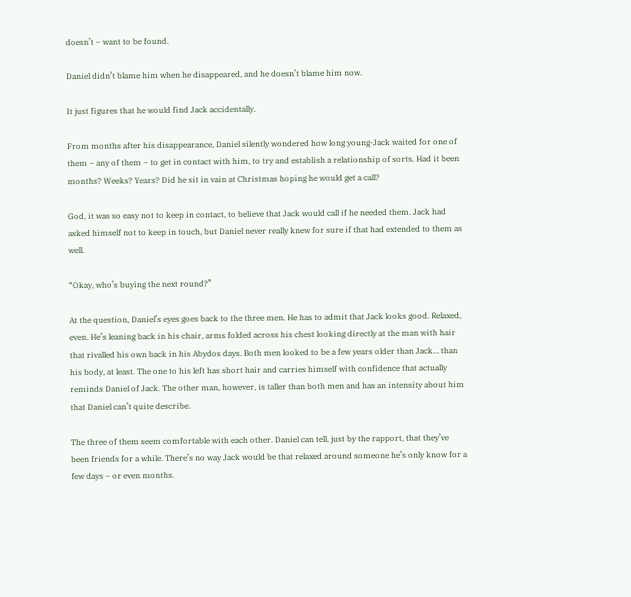doesn’t – want to be found.

Daniel didn’t blame him when he disappeared, and he doesn’t blame him now.

It just figures that he would find Jack accidentally.

From months after his disappearance, Daniel silently wondered how long young-Jack waited for one of them – any of them – to get in contact with him, to try and establish a relationship of sorts. Had it been months? Weeks? Years? Did he sit in vain at Christmas hoping he would get a call?

God, it was so easy not to keep in contact, to believe that Jack would call if he needed them. Jack had asked himself not to keep in touch, but Daniel never really knew for sure if that had extended to them as well.

“Okay, who’s buying the next round?”

At the question, Daniel’s eyes goes back to the three men. He has to admit that Jack looks good. Relaxed, even. He’s leaning back in his chair, arms folded across his chest looking directly at the man with hair that rivalled his own back in his Abydos days. Both men looked to be a few years older than Jack… than his body, at least. The one to his left has short hair and carries himself with confidence that actually reminds Daniel of Jack. The other man, however, is taller than both men and has an intensity about him that Daniel can’t quite describe.

The three of them seem comfortable with each other. Daniel can tell, just by the rapport, that they’ve been friends for a while. There’s no way Jack would be that relaxed around someone he’s only know for a few days – or even months.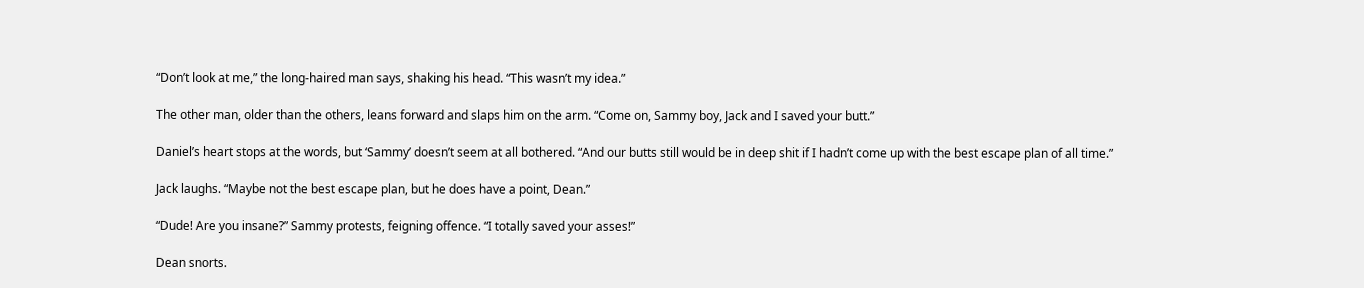“Don’t look at me,” the long-haired man says, shaking his head. “This wasn’t my idea.”

The other man, older than the others, leans forward and slaps him on the arm. “Come on, Sammy boy, Jack and I saved your butt.”

Daniel’s heart stops at the words, but ‘Sammy’ doesn’t seem at all bothered. “And our butts still would be in deep shit if I hadn’t come up with the best escape plan of all time.”

Jack laughs. “Maybe not the best escape plan, but he does have a point, Dean.”

“Dude! Are you insane?” Sammy protests, feigning offence. “I totally saved your asses!”

Dean snorts.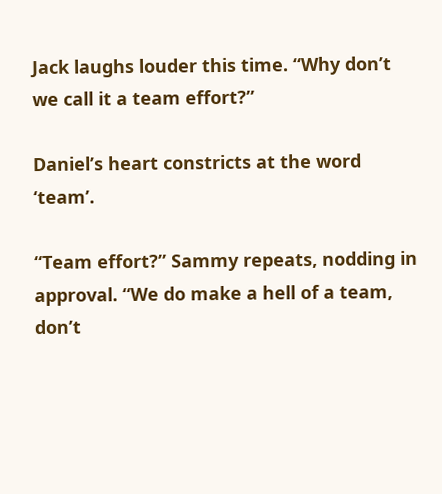Jack laughs louder this time. “Why don’t we call it a team effort?”

Daniel’s heart constricts at the word ‘team’.

“Team effort?” Sammy repeats, nodding in approval. “We do make a hell of a team, don’t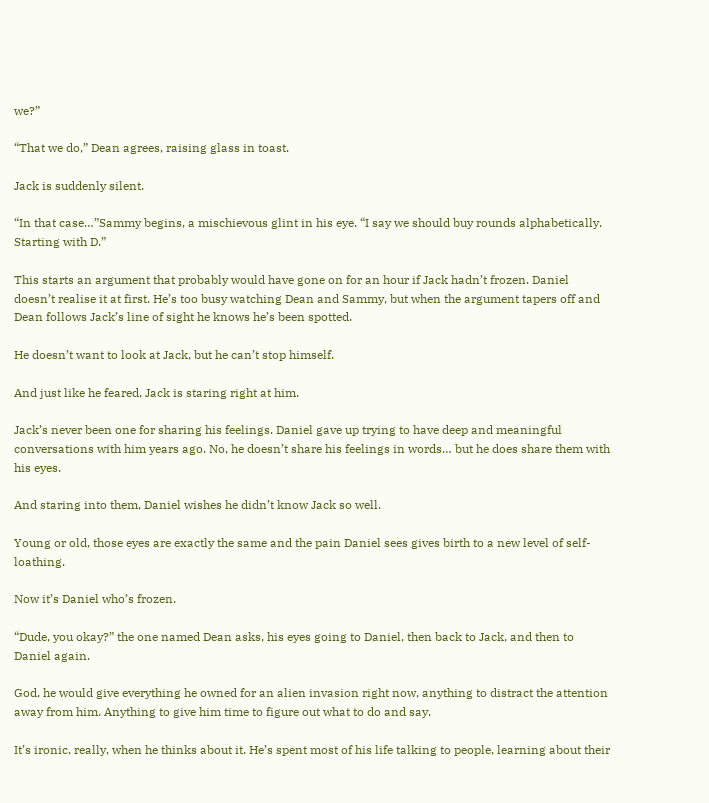we?”

“That we do,” Dean agrees, raising glass in toast.

Jack is suddenly silent.

“In that case…”Sammy begins, a mischievous glint in his eye. “I say we should buy rounds alphabetically. Starting with D.”

This starts an argument that probably would have gone on for an hour if Jack hadn’t frozen. Daniel doesn’t realise it at first. He’s too busy watching Dean and Sammy, but when the argument tapers off and Dean follows Jack’s line of sight he knows he’s been spotted.

He doesn’t want to look at Jack, but he can’t stop himself.

And just like he feared, Jack is staring right at him.

Jack’s never been one for sharing his feelings. Daniel gave up trying to have deep and meaningful conversations with him years ago. No, he doesn’t share his feelings in words… but he does share them with his eyes.

And staring into them, Daniel wishes he didn’t know Jack so well.

Young or old, those eyes are exactly the same and the pain Daniel sees gives birth to a new level of self-loathing.

Now it’s Daniel who’s frozen.

“Dude, you okay?” the one named Dean asks, his eyes going to Daniel, then back to Jack, and then to Daniel again.

God, he would give everything he owned for an alien invasion right now, anything to distract the attention away from him. Anything to give him time to figure out what to do and say.

It’s ironic, really, when he thinks about it. He’s spent most of his life talking to people, learning about their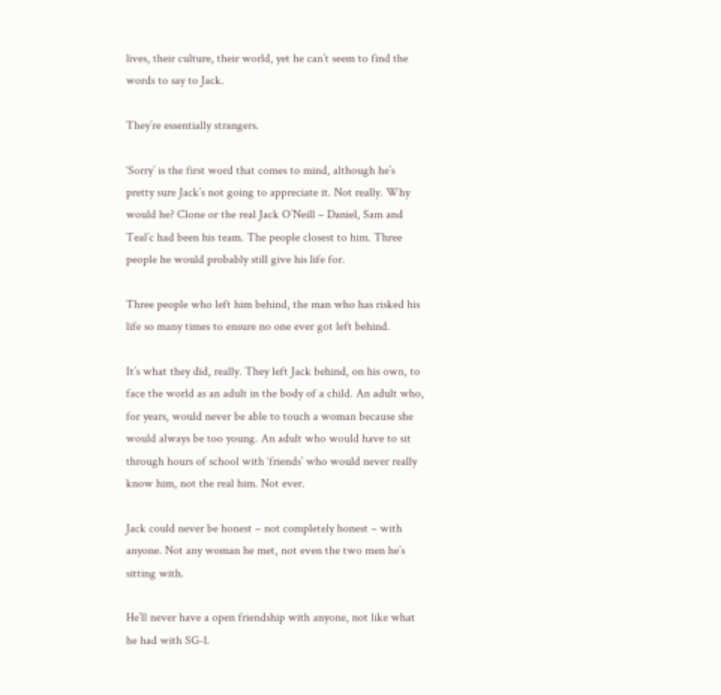lives, their culture, their world, yet he can’t seem to find the words to say to Jack.

They’re essentially strangers.

‘Sorry’ is the first word that comes to mind, although he’s pretty sure Jack’s not going to appreciate it. Not really. Why would he? Clone or the real Jack O’Neill – Daniel, Sam and Teal’c had been his team. The people closest to him. Three people he would probably still give his life for.

Three people who left him behind, the man who has risked his life so many times to ensure no one ever got left behind.

It’s what they did, really. They left Jack behind, on his own, to face the world as an adult in the body of a child. An adult who, for years, would never be able to touch a woman because she would always be too young. An adult who would have to sit through hours of school with ‘friends’ who would never really know him, not the real him. Not ever.

Jack could never be honest – not completely honest – with anyone. Not any woman he met, not even the two men he’s sitting with.

He’ll never have a open friendship with anyone, not like what he had with SG-1.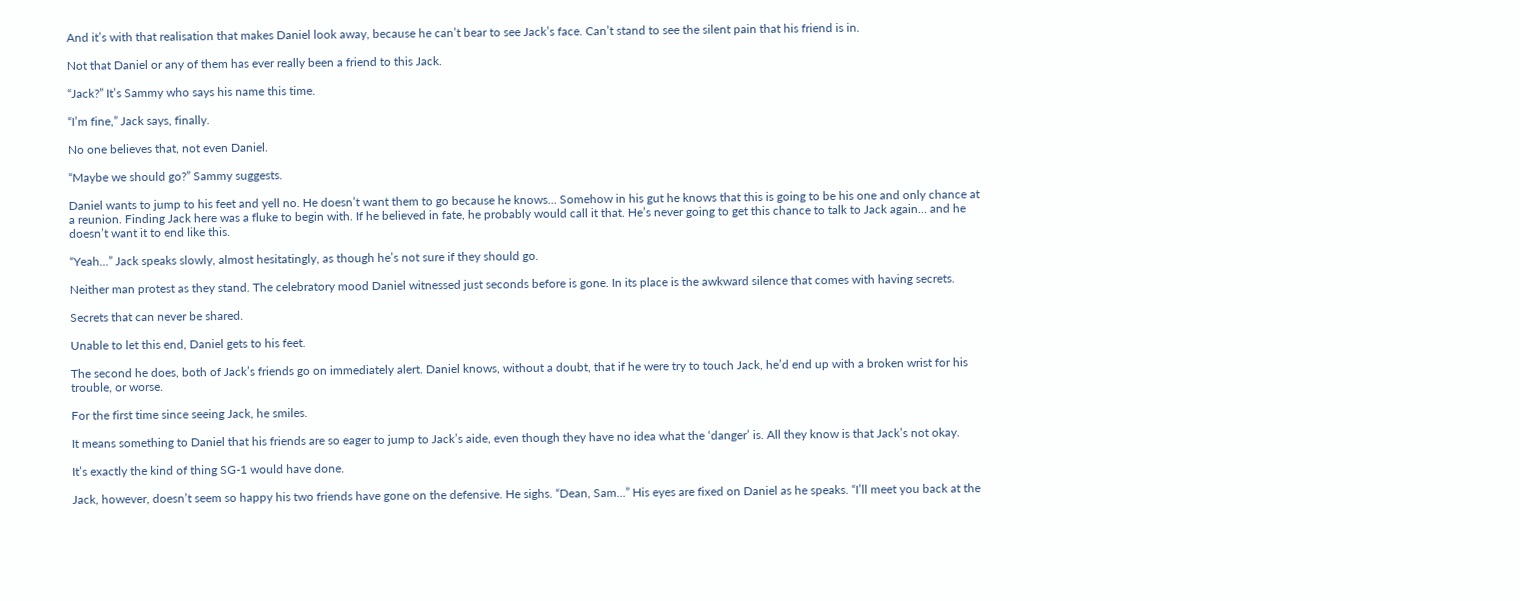And it’s with that realisation that makes Daniel look away, because he can’t bear to see Jack’s face. Can’t stand to see the silent pain that his friend is in.

Not that Daniel or any of them has ever really been a friend to this Jack.

“Jack?” It’s Sammy who says his name this time.

“I’m fine,” Jack says, finally.

No one believes that, not even Daniel.

“Maybe we should go?” Sammy suggests.

Daniel wants to jump to his feet and yell no. He doesn’t want them to go because he knows… Somehow in his gut he knows that this is going to be his one and only chance at a reunion. Finding Jack here was a fluke to begin with. If he believed in fate, he probably would call it that. He’s never going to get this chance to talk to Jack again… and he doesn’t want it to end like this.

“Yeah…” Jack speaks slowly, almost hesitatingly, as though he’s not sure if they should go.

Neither man protest as they stand. The celebratory mood Daniel witnessed just seconds before is gone. In its place is the awkward silence that comes with having secrets.

Secrets that can never be shared.

Unable to let this end, Daniel gets to his feet.

The second he does, both of Jack’s friends go on immediately alert. Daniel knows, without a doubt, that if he were try to touch Jack, he’d end up with a broken wrist for his trouble, or worse.

For the first time since seeing Jack, he smiles.

It means something to Daniel that his friends are so eager to jump to Jack’s aide, even though they have no idea what the ‘danger’ is. All they know is that Jack’s not okay.

It’s exactly the kind of thing SG-1 would have done.

Jack, however, doesn’t seem so happy his two friends have gone on the defensive. He sighs. “Dean, Sam…” His eyes are fixed on Daniel as he speaks. “I’ll meet you back at the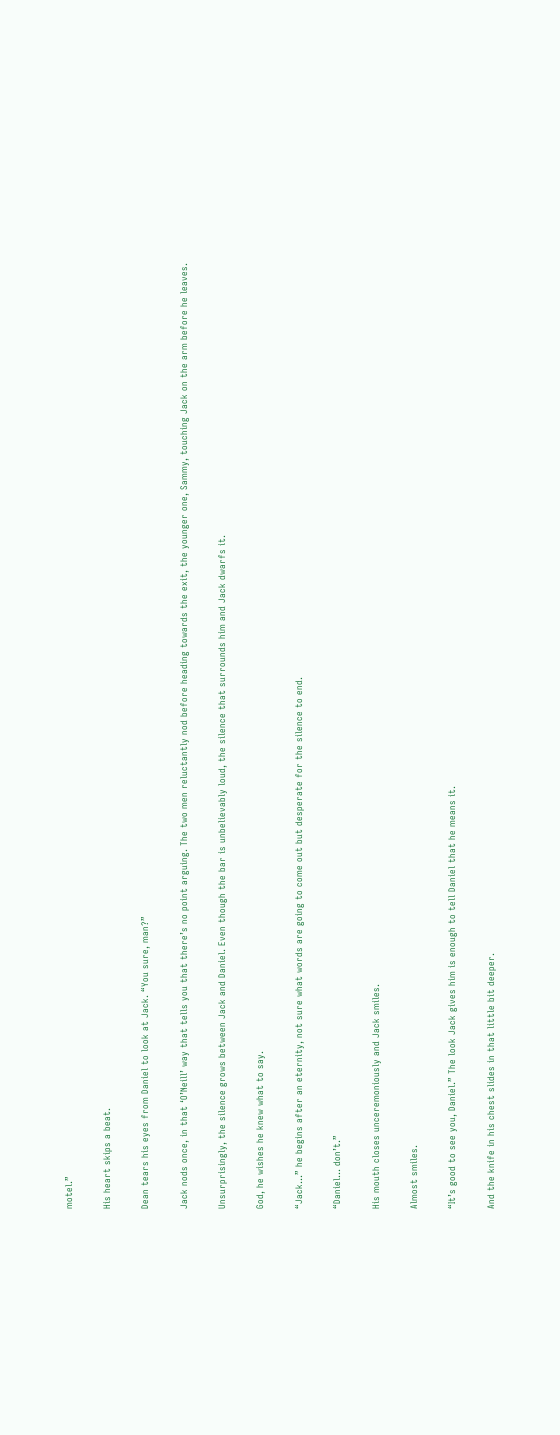motel.”

His heart skips a beat.

Dean tears his eyes from Daniel to look at Jack. “You sure, man?”

Jack nods once, in that ‘O’Neill’ way that tells you that there’s no point arguing. The two men reluctantly nod before heading towards the exit, the younger one, Sammy, touching Jack on the arm before he leaves.

Unsurprisingly, the silence grows between Jack and Daniel. Even though the bar is unbelievably loud, the silence that surrounds him and Jack dwarfs it.

God, he wishes he knew what to say.

“Jack…” he begins after an eternity, not sure what words are going to come out but desperate for the silence to end.

“Daniel… don’t.”

His mouth closes unceremoniously and Jack smiles.

Almost smiles.

“It’s good to see you, Daniel.” The look Jack gives him is enough to tell Daniel that he means it.

And the knife in his chest slides in that little bit deeper.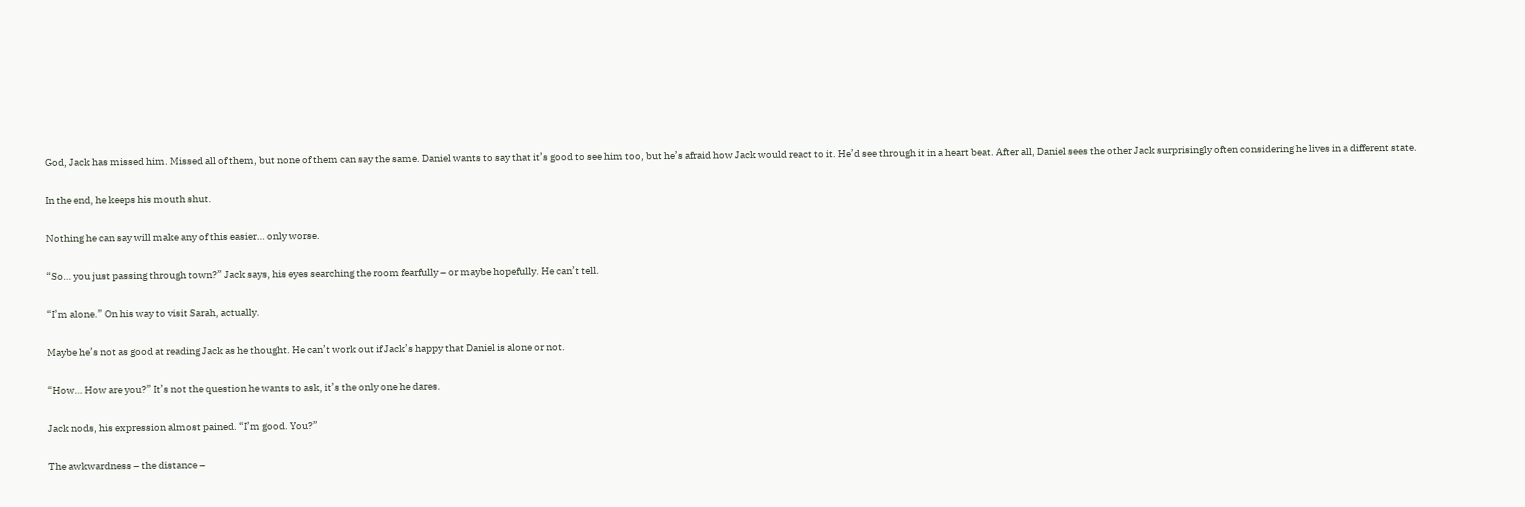God, Jack has missed him. Missed all of them, but none of them can say the same. Daniel wants to say that it’s good to see him too, but he’s afraid how Jack would react to it. He’d see through it in a heart beat. After all, Daniel sees the other Jack surprisingly often considering he lives in a different state.

In the end, he keeps his mouth shut.

Nothing he can say will make any of this easier… only worse.

“So… you just passing through town?” Jack says, his eyes searching the room fearfully – or maybe hopefully. He can’t tell.

“I’m alone.” On his way to visit Sarah, actually.

Maybe he’s not as good at reading Jack as he thought. He can’t work out if Jack’s happy that Daniel is alone or not.

“How… How are you?” It’s not the question he wants to ask, it’s the only one he dares.

Jack nods, his expression almost pained. “I’m good. You?”

The awkwardness – the distance –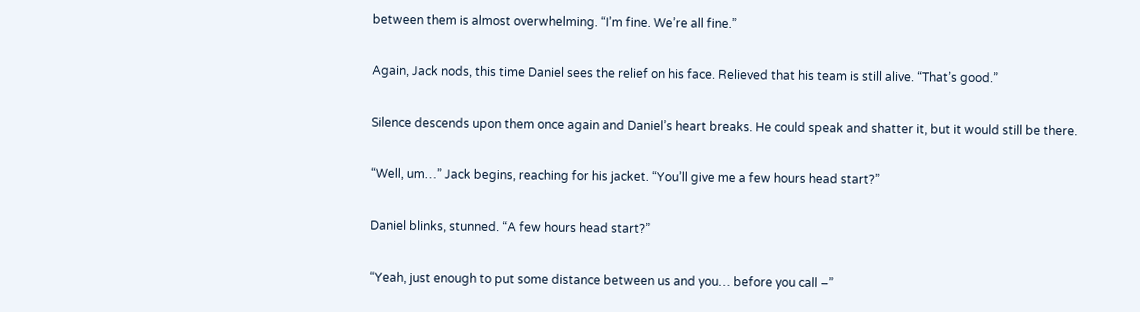between them is almost overwhelming. “I’m fine. We’re all fine.”

Again, Jack nods, this time Daniel sees the relief on his face. Relieved that his team is still alive. “That’s good.”

Silence descends upon them once again and Daniel’s heart breaks. He could speak and shatter it, but it would still be there.

“Well, um…” Jack begins, reaching for his jacket. “You’ll give me a few hours head start?”

Daniel blinks, stunned. “A few hours head start?”

“Yeah, just enough to put some distance between us and you… before you call –”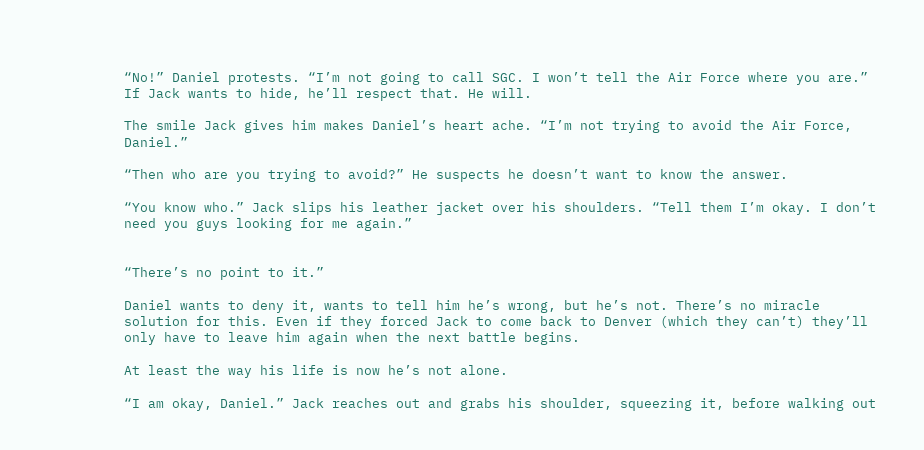“No!” Daniel protests. “I’m not going to call SGC. I won’t tell the Air Force where you are.” If Jack wants to hide, he’ll respect that. He will.

The smile Jack gives him makes Daniel’s heart ache. “I’m not trying to avoid the Air Force, Daniel.”

“Then who are you trying to avoid?” He suspects he doesn’t want to know the answer.

“You know who.” Jack slips his leather jacket over his shoulders. “Tell them I’m okay. I don’t need you guys looking for me again.”


“There’s no point to it.”

Daniel wants to deny it, wants to tell him he’s wrong, but he’s not. There’s no miracle solution for this. Even if they forced Jack to come back to Denver (which they can’t) they’ll only have to leave him again when the next battle begins.

At least the way his life is now he’s not alone.

“I am okay, Daniel.” Jack reaches out and grabs his shoulder, squeezing it, before walking out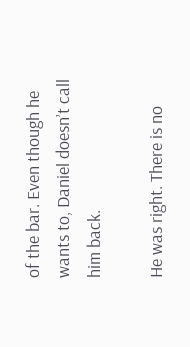of the bar. Even though he wants to, Daniel doesn’t call him back.

He was right. There is no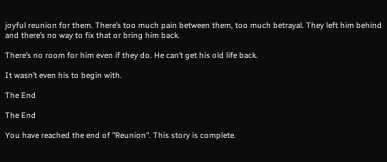joyful reunion for them. There’s too much pain between them, too much betrayal. They left him behind and there’s no way to fix that or bring him back.

There’s no room for him even if they do. He can’t get his old life back.

It wasn’t even his to begin with.

The End

The End

You have reached the end of "Reunion". This story is complete.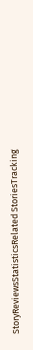StoryReviewsStatisticsRelated StoriesTracking